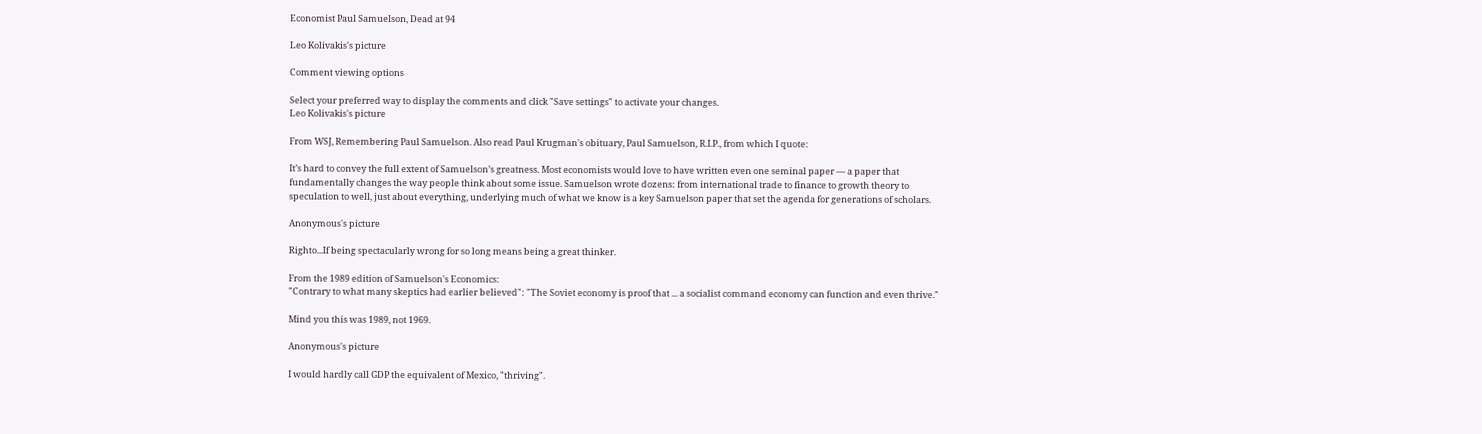Economist Paul Samuelson, Dead at 94

Leo Kolivakis's picture

Comment viewing options

Select your preferred way to display the comments and click "Save settings" to activate your changes.
Leo Kolivakis's picture

From WSJ, Remembering Paul Samuelson. Also read Paul Krugman's obituary, Paul Samuelson, R.I.P., from which I quote:

It’s hard to convey the full extent of Samuelson’s greatness. Most economists would love to have written even one seminal paper — a paper that fundamentally changes the way people think about some issue. Samuelson wrote dozens: from international trade to finance to growth theory to speculation to well, just about everything, underlying much of what we know is a key Samuelson paper that set the agenda for generations of scholars.

Anonymous's picture

Righto...If being spectacularly wrong for so long means being a great thinker.

From the 1989 edition of Samuelson's Economics:
"Contrary to what many skeptics had earlier believed": "The Soviet economy is proof that ... a socialist command economy can function and even thrive."

Mind you this was 1989, not 1969.

Anonymous's picture

I would hardly call GDP the equivalent of Mexico, "thriving".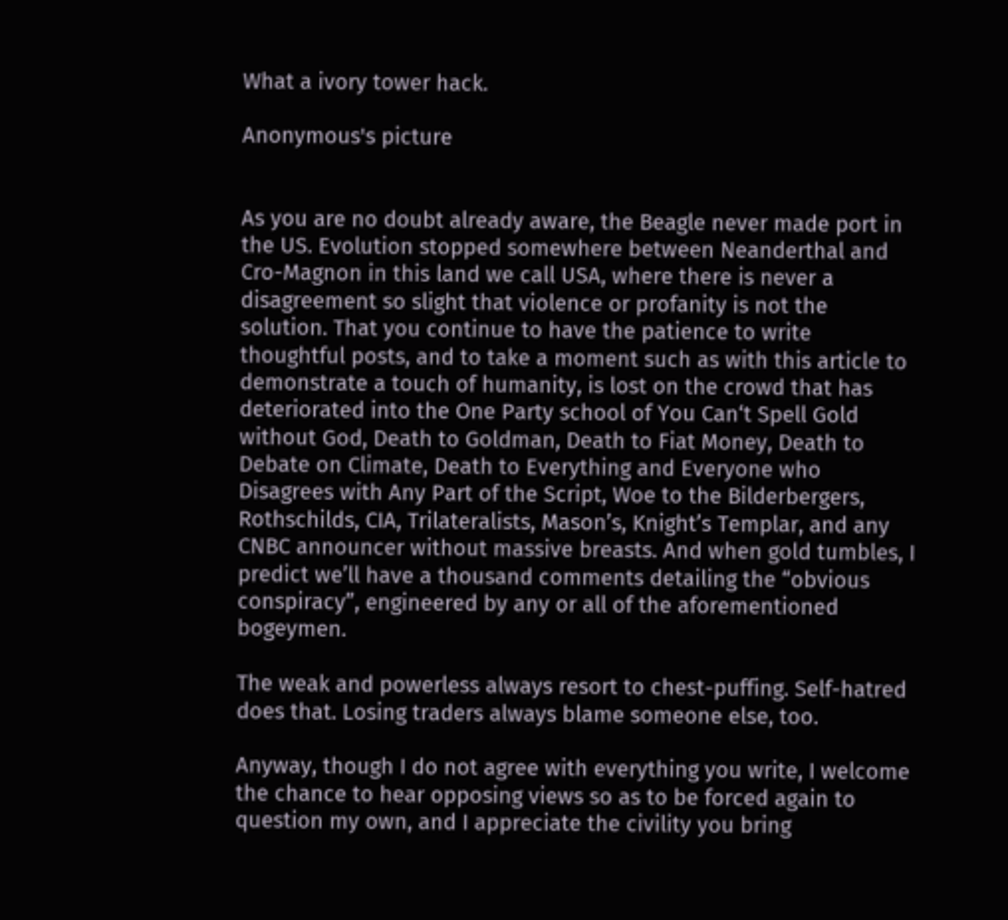What a ivory tower hack.

Anonymous's picture


As you are no doubt already aware, the Beagle never made port in the US. Evolution stopped somewhere between Neanderthal and Cro-Magnon in this land we call USA, where there is never a disagreement so slight that violence or profanity is not the solution. That you continue to have the patience to write thoughtful posts, and to take a moment such as with this article to demonstrate a touch of humanity, is lost on the crowd that has deteriorated into the One Party school of You Can‘t Spell Gold without God, Death to Goldman, Death to Fiat Money, Death to Debate on Climate, Death to Everything and Everyone who Disagrees with Any Part of the Script, Woe to the Bilderbergers, Rothschilds, CIA, Trilateralists, Mason’s, Knight’s Templar, and any CNBC announcer without massive breasts. And when gold tumbles, I predict we’ll have a thousand comments detailing the “obvious conspiracy”, engineered by any or all of the aforementioned bogeymen.

The weak and powerless always resort to chest-puffing. Self-hatred does that. Losing traders always blame someone else, too.

Anyway, though I do not agree with everything you write, I welcome the chance to hear opposing views so as to be forced again to question my own, and I appreciate the civility you bring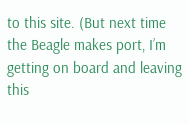to this site. (But next time the Beagle makes port, I’m getting on board and leaving this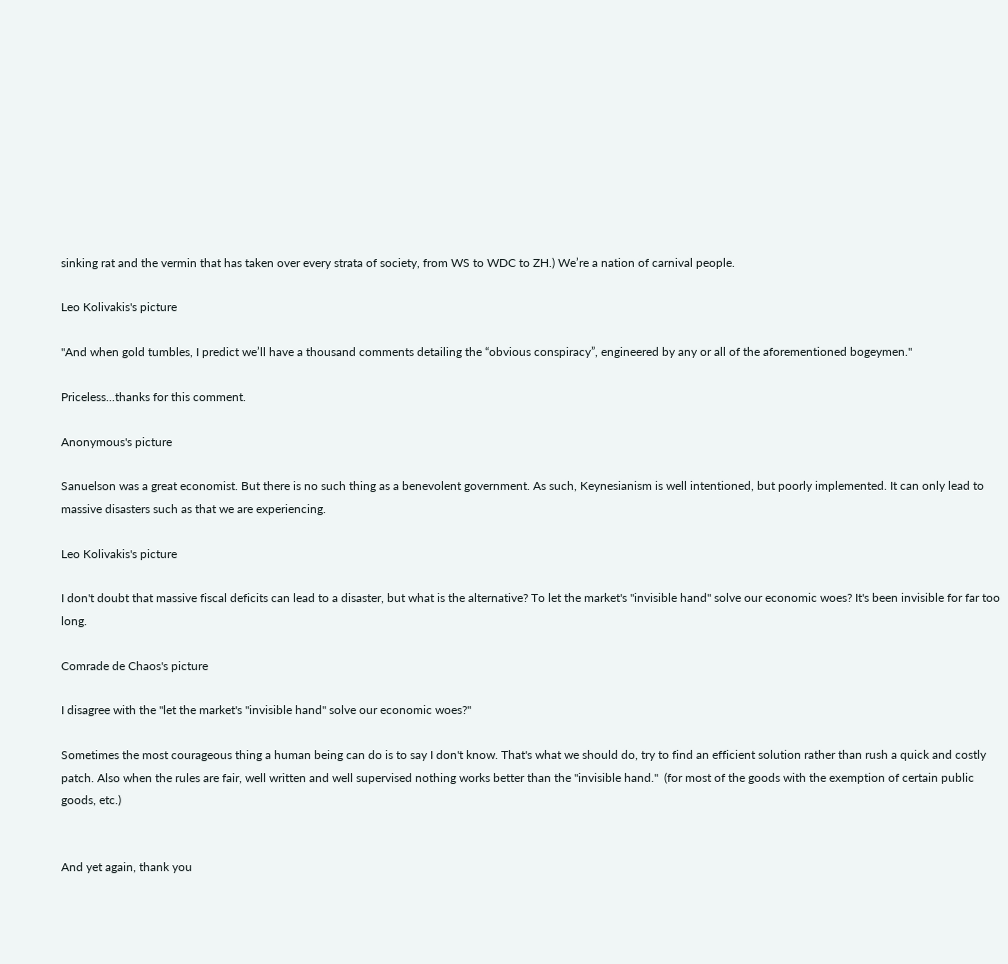sinking rat and the vermin that has taken over every strata of society, from WS to WDC to ZH.) We’re a nation of carnival people.

Leo Kolivakis's picture

"And when gold tumbles, I predict we’ll have a thousand comments detailing the “obvious conspiracy”, engineered by any or all of the aforementioned bogeymen."

Priceless...thanks for this comment.

Anonymous's picture

Sanuelson was a great economist. But there is no such thing as a benevolent government. As such, Keynesianism is well intentioned, but poorly implemented. It can only lead to massive disasters such as that we are experiencing.

Leo Kolivakis's picture

I don't doubt that massive fiscal deficits can lead to a disaster, but what is the alternative? To let the market's "invisible hand" solve our economic woes? It's been invisible for far too long.

Comrade de Chaos's picture

I disagree with the "let the market's "invisible hand" solve our economic woes?"

Sometimes the most courageous thing a human being can do is to say I don't know. That's what we should do, try to find an efficient solution rather than rush a quick and costly patch. Also when the rules are fair, well written and well supervised nothing works better than the "invisible hand."  (for most of the goods with the exemption of certain public goods, etc.)


And yet again, thank you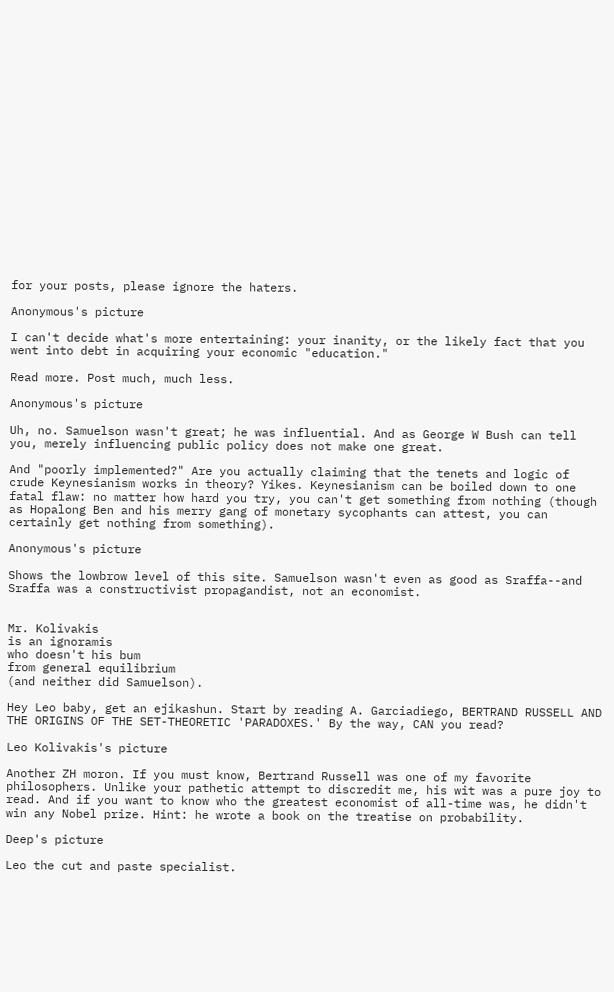for your posts, please ignore the haters.

Anonymous's picture

I can't decide what's more entertaining: your inanity, or the likely fact that you went into debt in acquiring your economic "education."

Read more. Post much, much less.

Anonymous's picture

Uh, no. Samuelson wasn't great; he was influential. And as George W Bush can tell you, merely influencing public policy does not make one great.

And "poorly implemented?" Are you actually claiming that the tenets and logic of crude Keynesianism works in theory? Yikes. Keynesianism can be boiled down to one fatal flaw: no matter how hard you try, you can't get something from nothing (though as Hopalong Ben and his merry gang of monetary sycophants can attest, you can certainly get nothing from something).

Anonymous's picture

Shows the lowbrow level of this site. Samuelson wasn't even as good as Sraffa--and Sraffa was a constructivist propagandist, not an economist.


Mr. Kolivakis
is an ignoramis
who doesn't his bum
from general equilibrium
(and neither did Samuelson).

Hey Leo baby, get an ejikashun. Start by reading A. Garciadiego, BERTRAND RUSSELL AND THE ORIGINS OF THE SET-THEORETIC 'PARADOXES.' By the way, CAN you read?

Leo Kolivakis's picture

Another ZH moron. If you must know, Bertrand Russell was one of my favorite philosophers. Unlike your pathetic attempt to discredit me, his wit was a pure joy to read. And if you want to know who the greatest economist of all-time was, he didn't win any Nobel prize. Hint: he wrote a book on the treatise on probability.

Deep's picture

Leo the cut and paste specialist.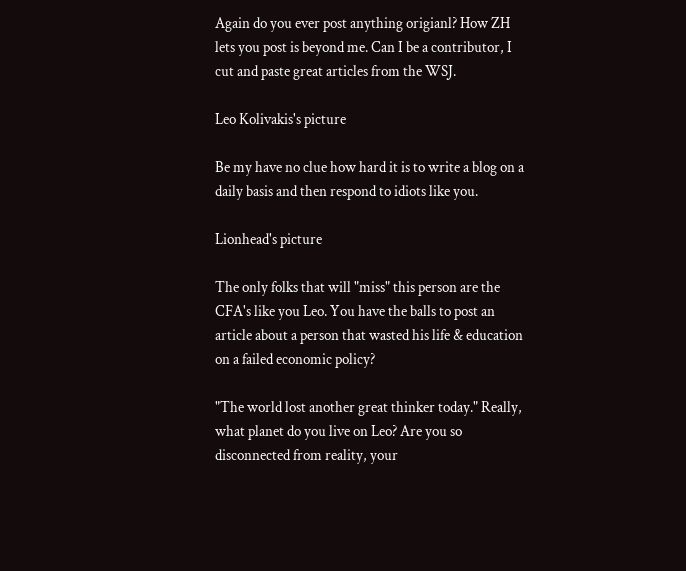Again do you ever post anything origianl? How ZH lets you post is beyond me. Can I be a contributor, I cut and paste great articles from the WSJ.

Leo Kolivakis's picture

Be my have no clue how hard it is to write a blog on a daily basis and then respond to idiots like you.

Lionhead's picture

The only folks that will "miss" this person are the CFA's like you Leo. You have the balls to post an article about a person that wasted his life & education on a failed economic policy?

"The world lost another great thinker today." Really, what planet do you live on Leo? Are you so disconnected from reality, your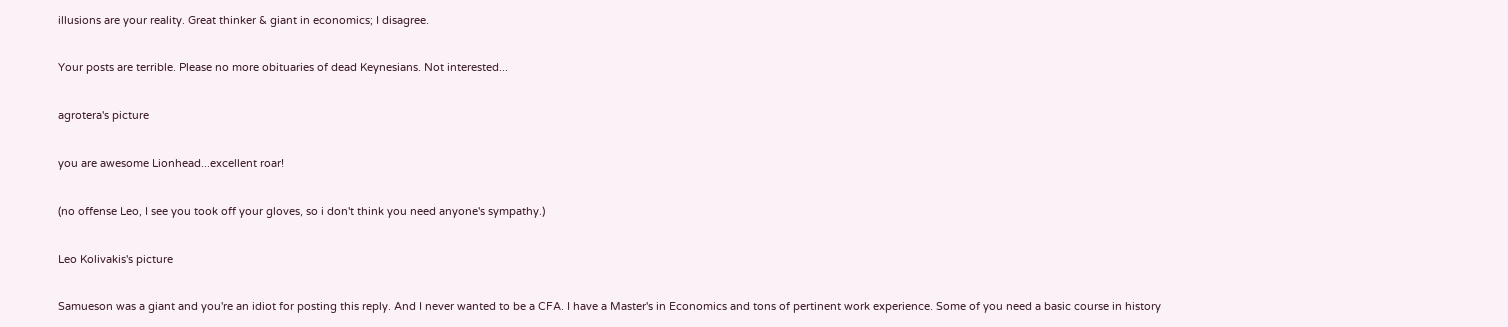illusions are your reality. Great thinker & giant in economics; I disagree.

Your posts are terrible. Please no more obituaries of dead Keynesians. Not interested...

agrotera's picture

you are awesome Lionhead...excellent roar!

(no offense Leo, I see you took off your gloves, so i don't think you need anyone's sympathy.)

Leo Kolivakis's picture

Samueson was a giant and you're an idiot for posting this reply. And I never wanted to be a CFA. I have a Master's in Economics and tons of pertinent work experience. Some of you need a basic course in history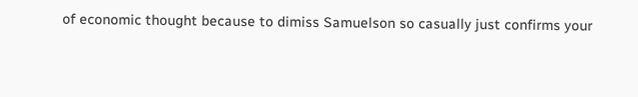of economic thought because to dimiss Samuelson so casually just confirms your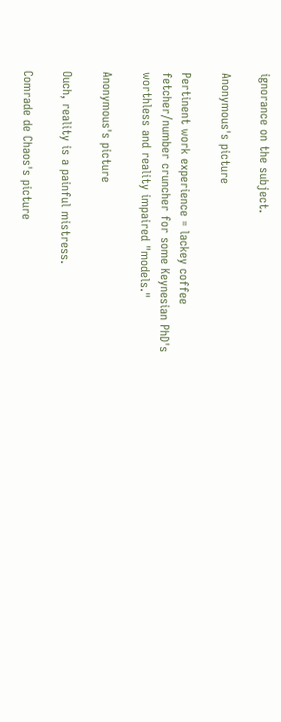ignorance on the subject.

Anonymous's picture

Pertinent work experience = lackey coffee fetcher/number cruncher for some Keynesian PhD's worthless and reality impaired "models."

Anonymous's picture

Ouch, reality is a painful mistress.

Comrade de Chaos's picture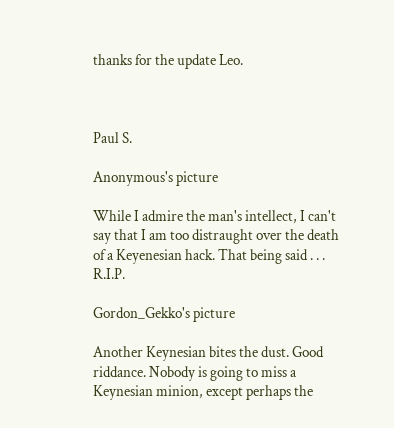thanks for the update Leo.



Paul S.

Anonymous's picture

While I admire the man's intellect, I can't say that I am too distraught over the death of a Keyenesian hack. That being said . . . R.I.P.

Gordon_Gekko's picture

Another Keynesian bites the dust. Good riddance. Nobody is going to miss a Keynesian minion, except perhaps the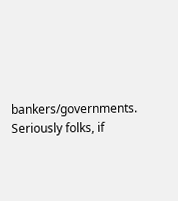bankers/governments. Seriously folks, if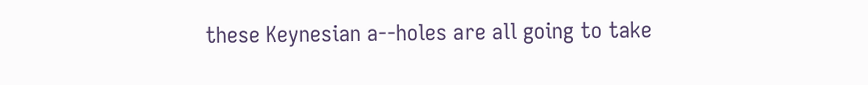these Keynesian a--holes are all going to take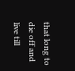that long to die off and live till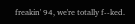freakin' 94, we're totally f--ked.